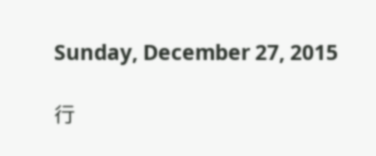Sunday, December 27, 2015

行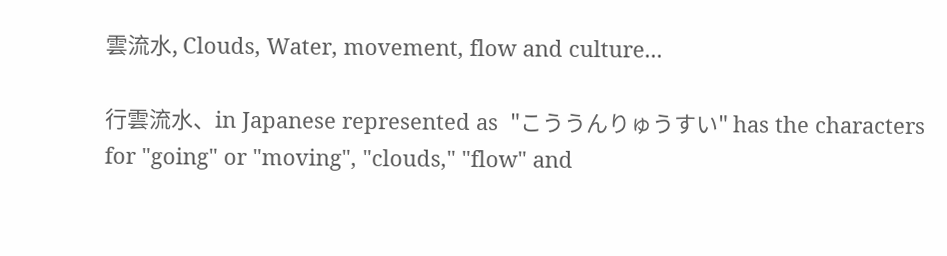雲流水, Clouds, Water, movement, flow and culture...

行雲流水、in Japanese represented as  "こううんりゅうすい" has the characters for "going" or "moving", "clouds," "flow" and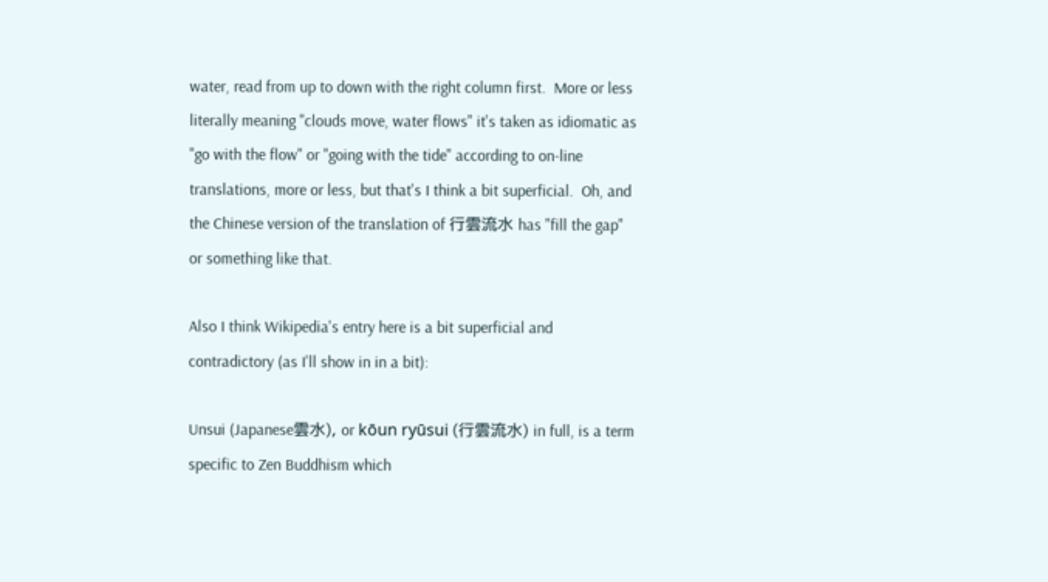water, read from up to down with the right column first.  More or less literally meaning "clouds move, water flows" it's taken as idiomatic as "go with the flow" or "going with the tide" according to on-line translations, more or less, but that's I think a bit superficial.  Oh, and the Chinese version of the translation of 行雲流水 has "fill the gap" or something like that.

Also I think Wikipedia's entry here is a bit superficial and contradictory (as I'll show in in a bit):

Unsui (Japanese雲水), or kōun ryūsui (行雲流水) in full, is a term specific to Zen Buddhism which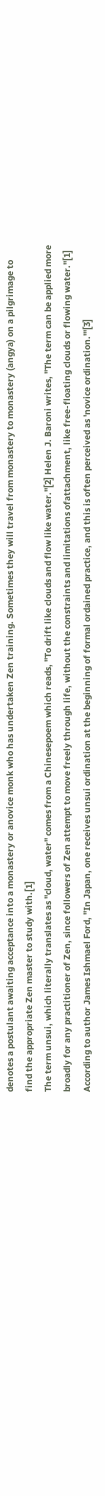denotes a postulant awaiting acceptance into a monastery or anovice monk who has undertaken Zen training. Sometimes they will travel from monastery to monastery (angya) on a pilgrimage to find the appropriate Zen master to study with.[1]
The term unsui, which literally translates as "cloud, water" comes from a Chinesepoem which reads, "To drift like clouds and flow like water."[2] Helen J. Baroni writes, "The term can be applied more broadly for any practitioner of Zen, since followers of Zen attempt to move freely through life, without the constraints and limitations ofattachment, like free-floating clouds or flowing water."[1] According to author James Ishmael Ford, "In Japan, one receives unsui ordination at the beginning of formal ordained practice, and this is often perceived as 'novice ordination.'"[3]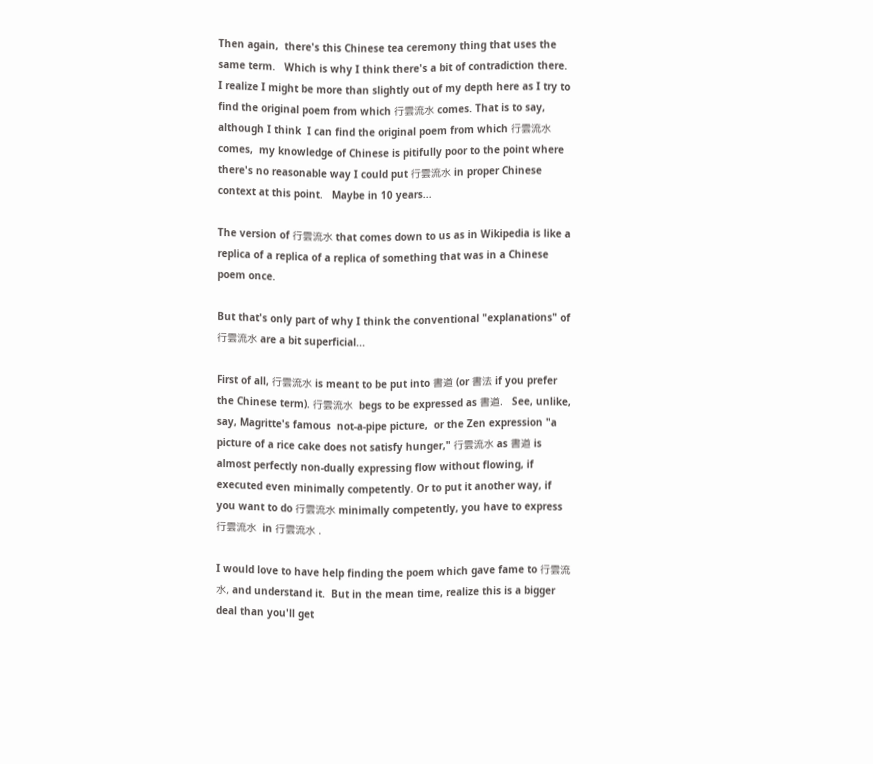Then again,  there's this Chinese tea ceremony thing that uses the same term.   Which is why I think there's a bit of contradiction there.  I realize I might be more than slightly out of my depth here as I try to find the original poem from which 行雲流水 comes. That is to say, although I think  I can find the original poem from which 行雲流水 comes,  my knowledge of Chinese is pitifully poor to the point where there's no reasonable way I could put 行雲流水 in proper Chinese context at this point.   Maybe in 10 years...

The version of 行雲流水 that comes down to us as in Wikipedia is like a replica of a replica of a replica of something that was in a Chinese poem once.

But that's only part of why I think the conventional "explanations" of 行雲流水 are a bit superficial...

First of all, 行雲流水 is meant to be put into 書道 (or 書法 if you prefer the Chinese term). 行雲流水  begs to be expressed as 書道.   See, unlike, say, Magritte's famous  not-a-pipe picture,  or the Zen expression "a picture of a rice cake does not satisfy hunger," 行雲流水 as 書道 is almost perfectly non-dually expressing flow without flowing, if executed even minimally competently. Or to put it another way, if you want to do 行雲流水 minimally competently, you have to express 行雲流水  in 行雲流水 .

I would love to have help finding the poem which gave fame to 行雲流水, and understand it.  But in the mean time, realize this is a bigger deal than you'll get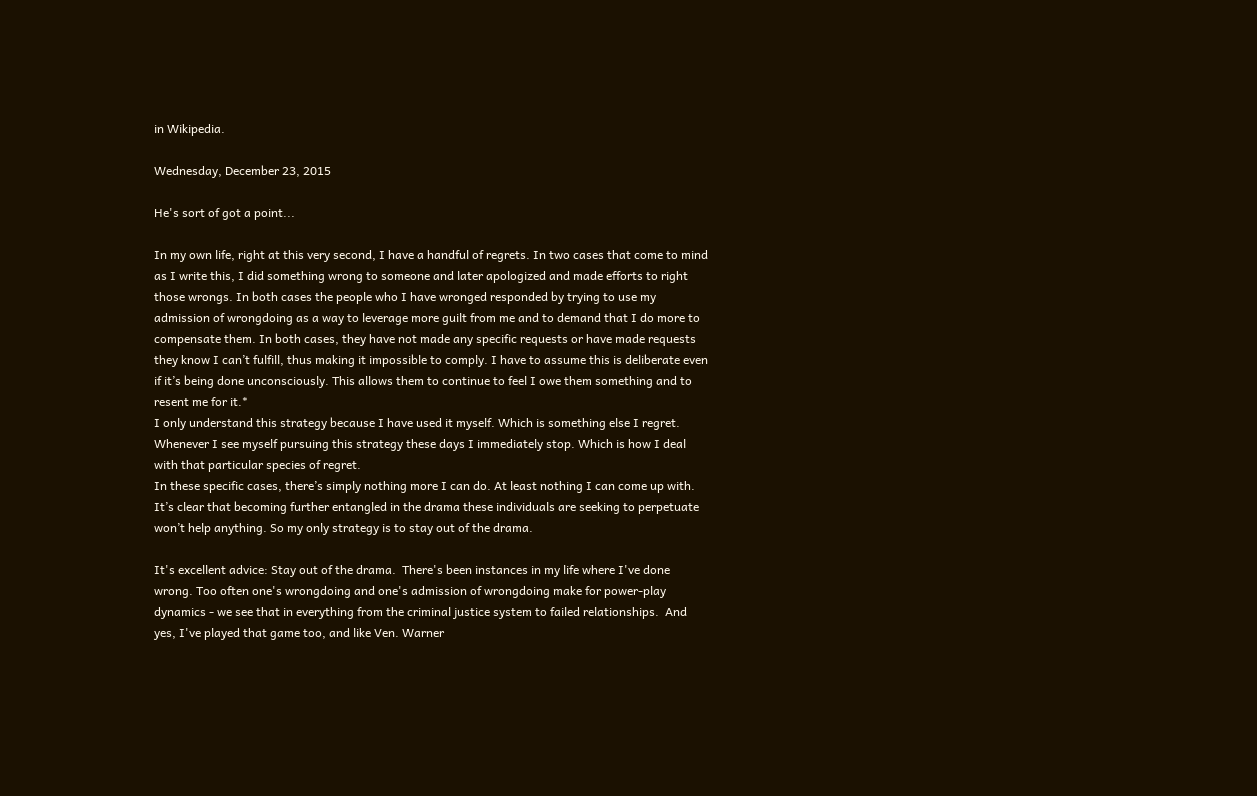in Wikipedia.

Wednesday, December 23, 2015

He's sort of got a point...

In my own life, right at this very second, I have a handful of regrets. In two cases that come to mind as I write this, I did something wrong to someone and later apologized and made efforts to right those wrongs. In both cases the people who I have wronged responded by trying to use my admission of wrongdoing as a way to leverage more guilt from me and to demand that I do more to compensate them. In both cases, they have not made any specific requests or have made requests they know I can’t fulfill, thus making it impossible to comply. I have to assume this is deliberate even if it’s being done unconsciously. This allows them to continue to feel I owe them something and to resent me for it.*
I only understand this strategy because I have used it myself. Which is something else I regret. Whenever I see myself pursuing this strategy these days I immediately stop. Which is how I deal with that particular species of regret.
In these specific cases, there’s simply nothing more I can do. At least nothing I can come up with. It’s clear that becoming further entangled in the drama these individuals are seeking to perpetuate won’t help anything. So my only strategy is to stay out of the drama.

It's excellent advice: Stay out of the drama.  There's been instances in my life where I've done wrong. Too often one's wrongdoing and one's admission of wrongdoing make for power-play dynamics - we see that in everything from the criminal justice system to failed relationships.  And yes, I've played that game too, and like Ven. Warner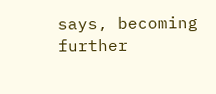says, becoming further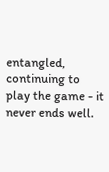entangled, continuing to play the game - it never ends well.